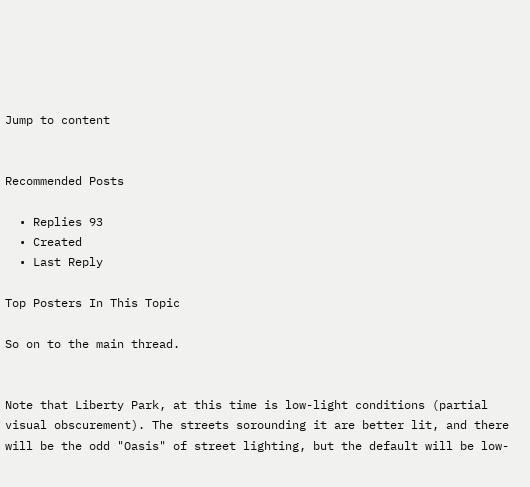Jump to content


Recommended Posts

  • Replies 93
  • Created
  • Last Reply

Top Posters In This Topic

So on to the main thread.


Note that Liberty Park, at this time is low-light conditions (partial visual obscurement). The streets sorounding it are better lit, and there will be the odd "Oasis" of street lighting, but the default will be low-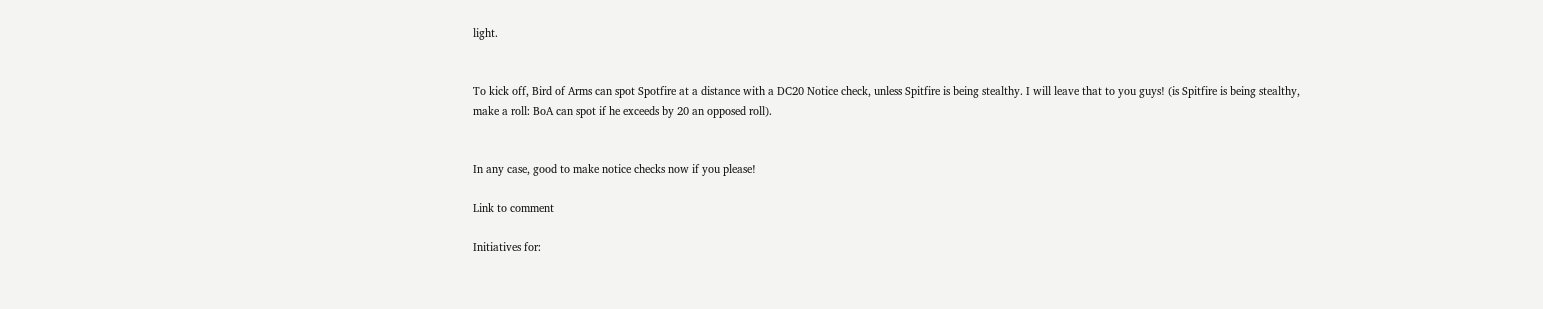light.


To kick off, Bird of Arms can spot Spotfire at a distance with a DC20 Notice check, unless Spitfire is being stealthy. I will leave that to you guys! (is Spitfire is being stealthy, make a roll: BoA can spot if he exceeds by 20 an opposed roll).


In any case, good to make notice checks now if you please!

Link to comment

Initiatives for: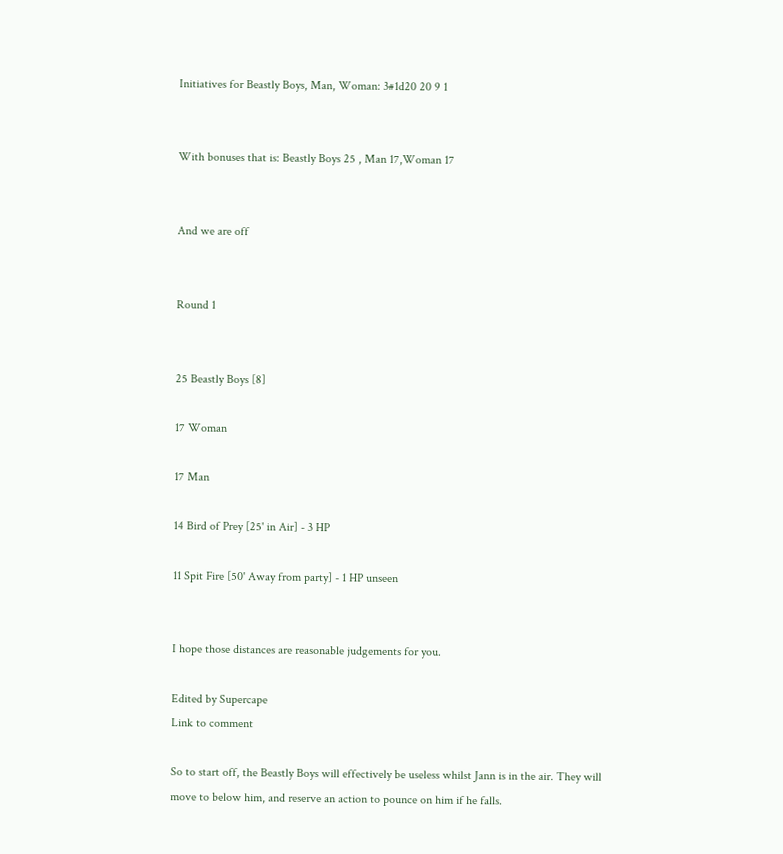Initiatives for Beastly Boys, Man, Woman: 3#1d20 20 9 1


With bonuses that is: Beastly Boys 25 , Man 17,Woman 17


And we are off


Round 1


25 Beastly Boys [8]

17 Woman

17 Man

14 Bird of Prey [25' in Air] - 3 HP

11 Spit Fire [50' Away from party] - 1 HP unseen


I hope those distances are reasonable judgements for you.

Edited by Supercape
Link to comment

So to start off, the Beastly Boys will effectively be useless whilst Jann is in the air. They will move to below him, and reserve an action to pounce on him if he falls.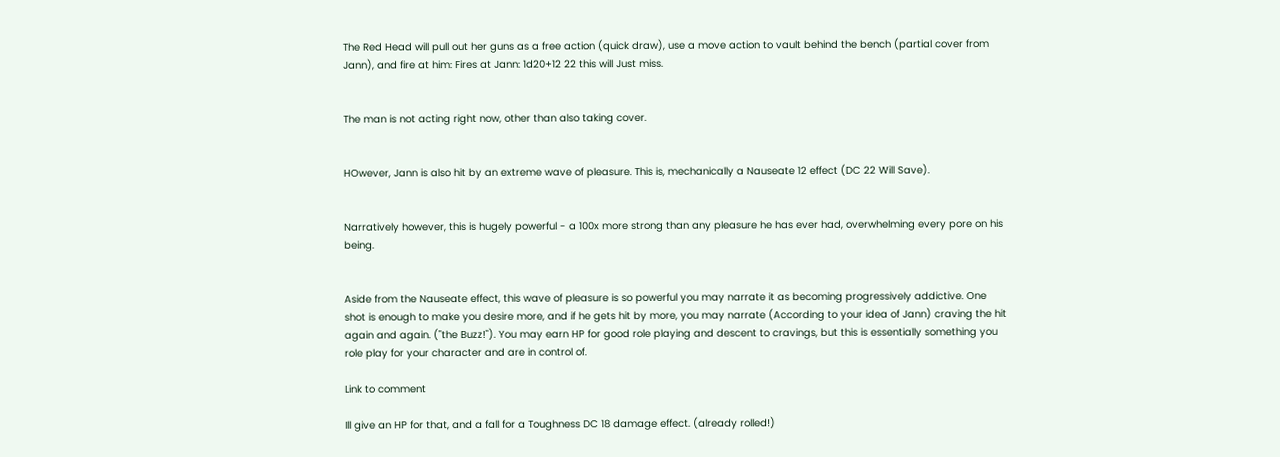The Red Head will pull out her guns as a free action (quick draw), use a move action to vault behind the bench (partial cover from Jann), and fire at him: Fires at Jann: 1d20+12 22 this will Just miss.


The man is not acting right now, other than also taking cover.


HOwever, Jann is also hit by an extreme wave of pleasure. This is, mechanically a Nauseate 12 effect (DC 22 Will Save).


Narratively however, this is hugely powerful - a 100x more strong than any pleasure he has ever had, overwhelming every pore on his being.


Aside from the Nauseate effect, this wave of pleasure is so powerful you may narrate it as becoming progressively addictive. One shot is enough to make you desire more, and if he gets hit by more, you may narrate (According to your idea of Jann) craving the hit again and again. ("the Buzz!"). You may earn HP for good role playing and descent to cravings, but this is essentially something you role play for your character and are in control of.

Link to comment

Ill give an HP for that, and a fall for a Toughness DC 18 damage effect. (already rolled!)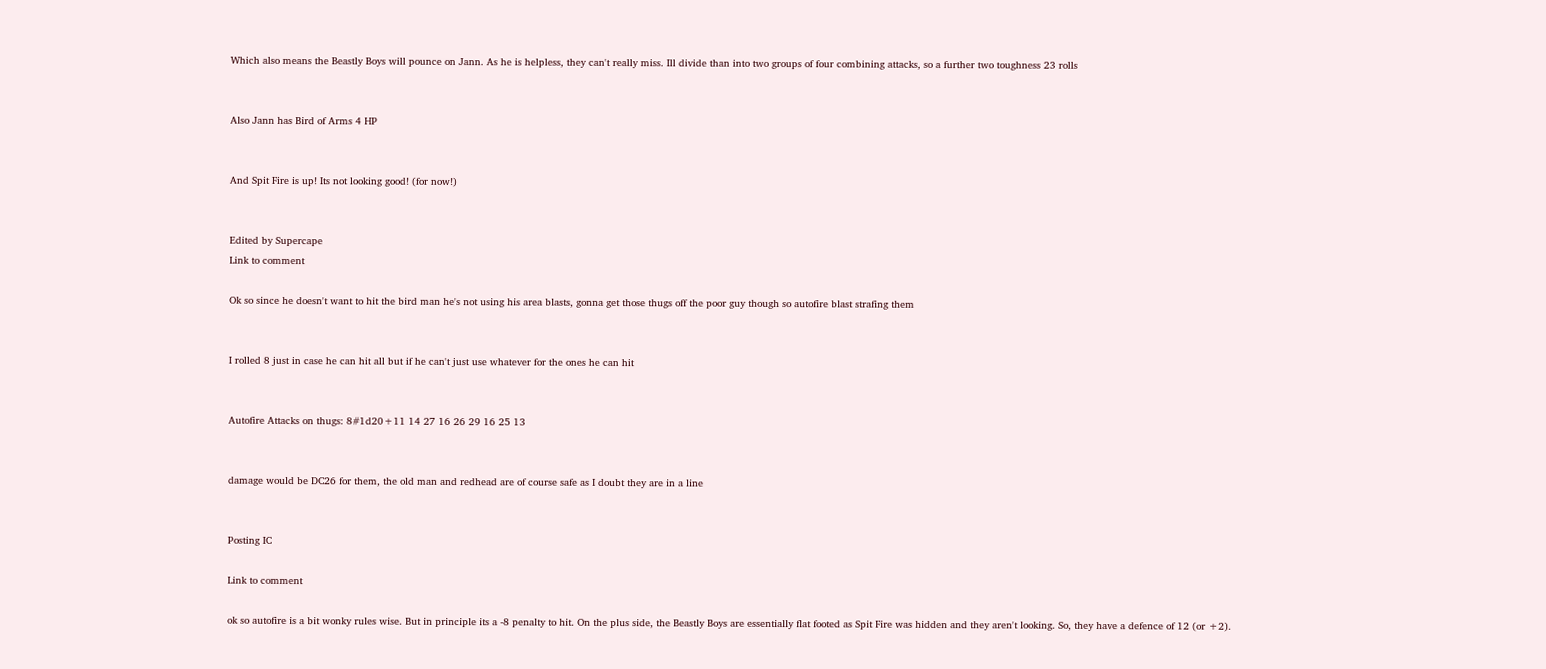Which also means the Beastly Boys will pounce on Jann. As he is helpless, they can't really miss. Ill divide than into two groups of four combining attacks, so a further two toughness 23 rolls


Also Jann has Bird of Arms 4 HP


And Spit Fire is up! Its not looking good! (for now!)


Edited by Supercape
Link to comment

Ok so since he doesn't want to hit the bird man he's not using his area blasts, gonna get those thugs off the poor guy though so autofire blast strafing them


I rolled 8 just in case he can hit all but if he can't just use whatever for the ones he can hit


Autofire Attacks on thugs: 8#1d20+11 14 27 16 26 29 16 25 13


damage would be DC26 for them, the old man and redhead are of course safe as I doubt they are in a line


Posting IC

Link to comment

ok so autofire is a bit wonky rules wise. But in principle its a -8 penalty to hit. On the plus side, the Beastly Boys are essentially flat footed as Spit Fire was hidden and they aren't looking. So, they have a defence of 12 (or +2).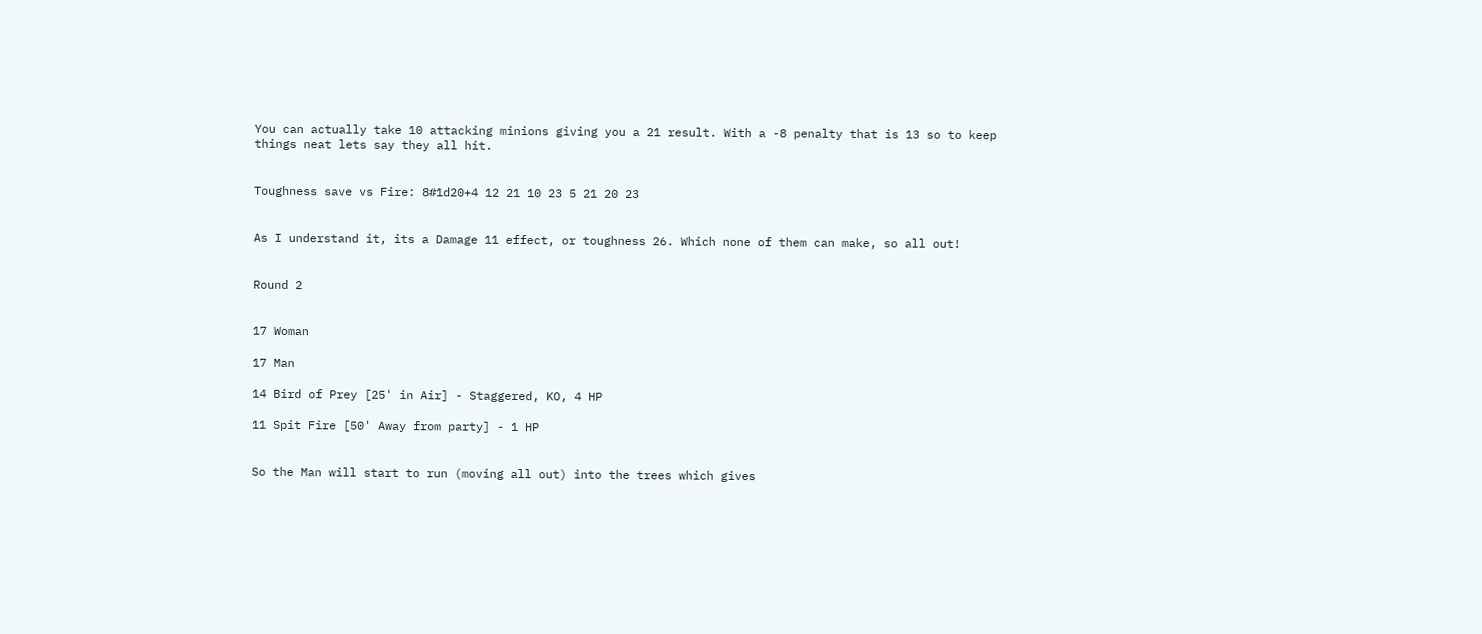You can actually take 10 attacking minions giving you a 21 result. With a -8 penalty that is 13 so to keep things neat lets say they all hit.


Toughness save vs Fire: 8#1d20+4 12 21 10 23 5 21 20 23


As I understand it, its a Damage 11 effect, or toughness 26. Which none of them can make, so all out!


Round 2


17 Woman

17 Man

14 Bird of Prey [25' in Air] - Staggered, KO, 4 HP

11 Spit Fire [50' Away from party] - 1 HP


So the Man will start to run (moving all out) into the trees which gives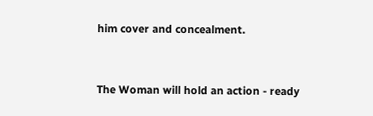him cover and concealment.


The Woman will hold an action - ready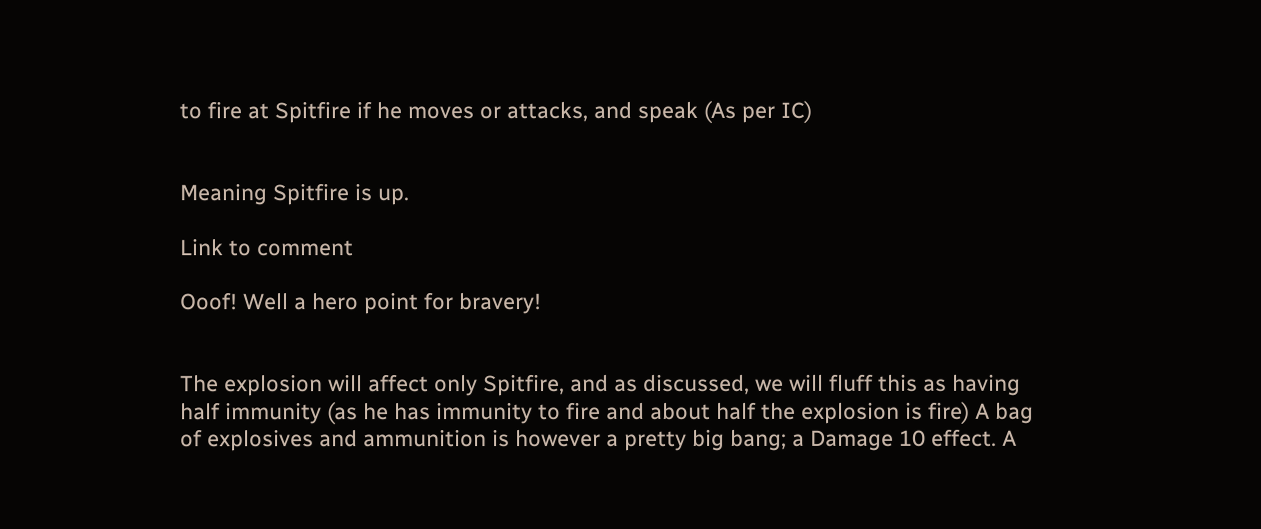to fire at Spitfire if he moves or attacks, and speak (As per IC)


Meaning Spitfire is up.

Link to comment

Ooof! Well a hero point for bravery!


The explosion will affect only Spitfire, and as discussed, we will fluff this as having half immunity (as he has immunity to fire and about half the explosion is fire) A bag of explosives and ammunition is however a pretty big bang; a Damage 10 effect. A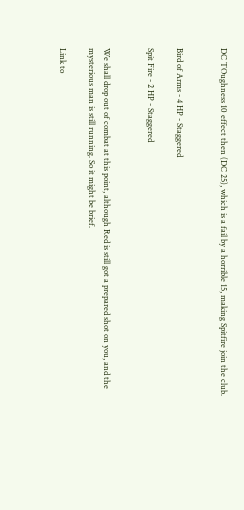DC TOughness 10 effect then (DC 25), which is a fail by a horrible 15, making Spitfire join the club.


Bird of Arms - 4 HP - Staggered

Spit Fire - 2 HP - Staggered


We shall drop out of combat at this point, although Red is still got a prepared shot on you, and the mysterious man is still running. So it might be brief.

Link to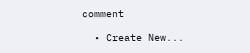comment

  • Create New...